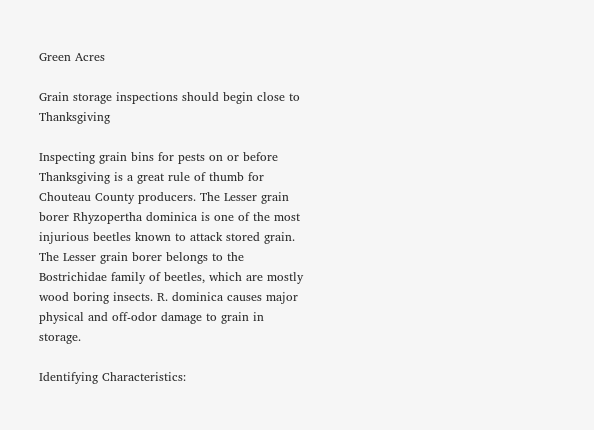Green Acres

Grain storage inspections should begin close to Thanksgiving

Inspecting grain bins for pests on or before Thanksgiving is a great rule of thumb for Chouteau County producers. The Lesser grain borer Rhyzopertha dominica is one of the most injurious beetles known to attack stored grain. The Lesser grain borer belongs to the Bostrichidae family of beetles, which are mostly wood boring insects. R. dominica causes major physical and off-odor damage to grain in storage.

Identifying Characteristics: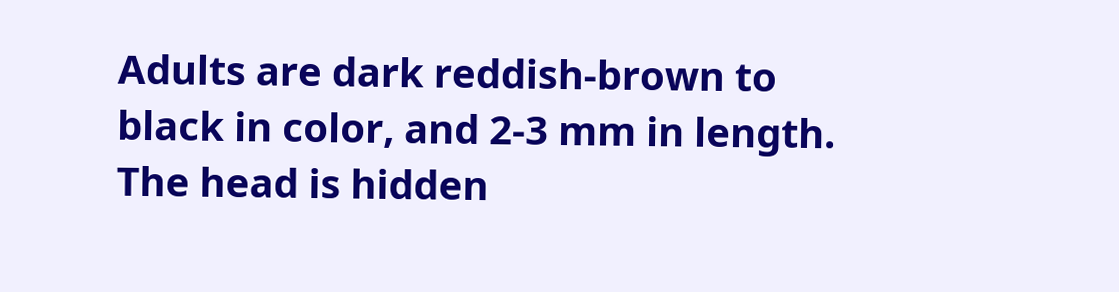Adults are dark reddish-brown to black in color, and 2-3 mm in length. The head is hidden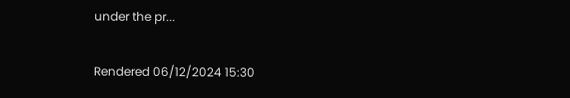under the pr...

Rendered 06/12/2024 15:30